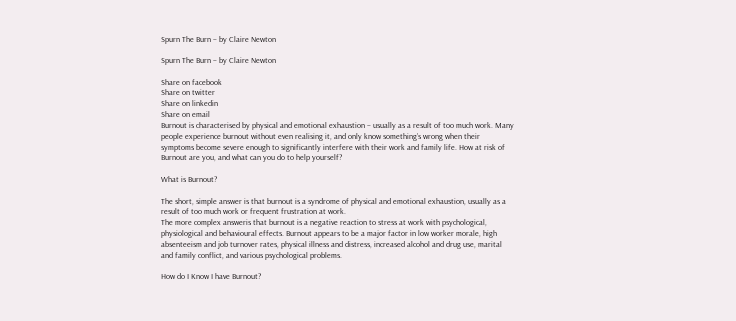Spurn The Burn – by Claire Newton

Spurn The Burn – by Claire Newton

Share on facebook
Share on twitter
Share on linkedin
Share on email
Burnout is characterised by physical and emotional exhaustion – usually as a result of too much work. Many people experience burnout without even realising it, and only know something’s wrong when their symptoms become severe enough to significantly interfere with their work and family life. How at risk of Burnout are you, and what can you do to help yourself?

What is Burnout?

The short, simple answer is that burnout is a syndrome of physical and emotional exhaustion, usually as a result of too much work or frequent frustration at work.
The more complex answeris that burnout is a negative reaction to stress at work with psychological, physiological and behavioural effects. Burnout appears to be a major factor in low worker morale, high absenteeism and job turnover rates, physical illness and distress, increased alcohol and drug use, marital and family conflict, and various psychological problems.

How do I Know I have Burnout?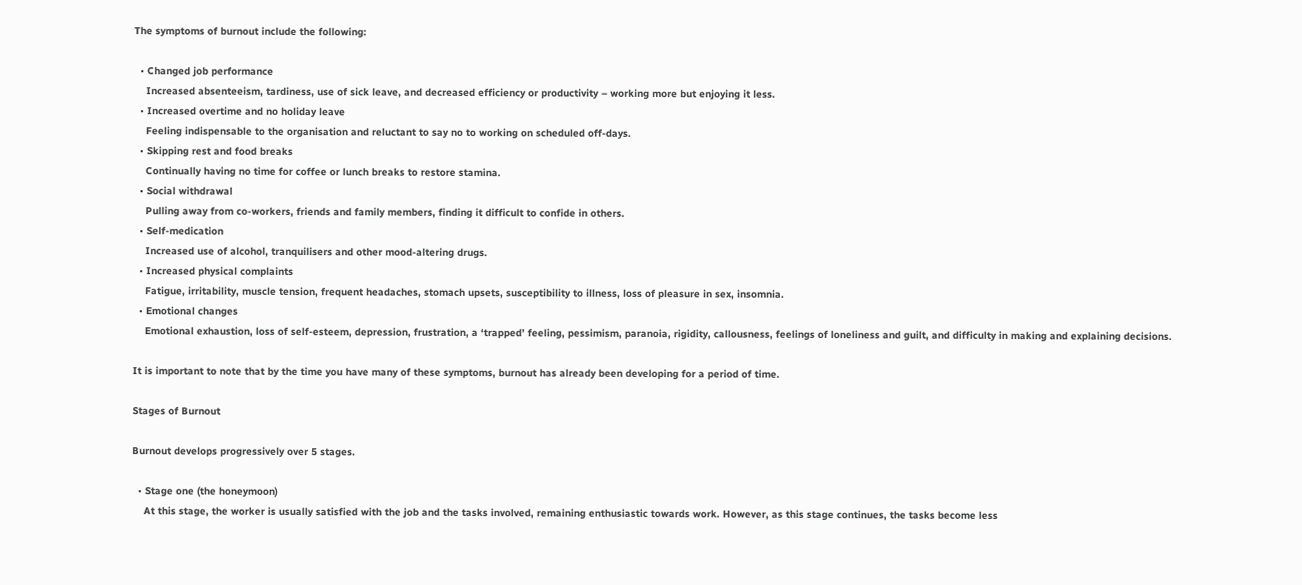The symptoms of burnout include the following:

  • Changed job performance
    Increased absenteeism, tardiness, use of sick leave, and decreased efficiency or productivity – working more but enjoying it less.
  • Increased overtime and no holiday leave
    Feeling indispensable to the organisation and reluctant to say no to working on scheduled off-days.
  • Skipping rest and food breaks
    Continually having no time for coffee or lunch breaks to restore stamina.
  • Social withdrawal
    Pulling away from co-workers, friends and family members, finding it difficult to confide in others.
  • Self-medication
    Increased use of alcohol, tranquilisers and other mood-altering drugs.
  • Increased physical complaints
    Fatigue, irritability, muscle tension, frequent headaches, stomach upsets, susceptibility to illness, loss of pleasure in sex, insomnia.
  • Emotional changes
    Emotional exhaustion, loss of self-esteem, depression, frustration, a ‘trapped’ feeling, pessimism, paranoia, rigidity, callousness, feelings of loneliness and guilt, and difficulty in making and explaining decisions.

It is important to note that by the time you have many of these symptoms, burnout has already been developing for a period of time.

Stages of Burnout

Burnout develops progressively over 5 stages.

  • Stage one (the honeymoon)
    At this stage, the worker is usually satisfied with the job and the tasks involved, remaining enthusiastic towards work. However, as this stage continues, the tasks become less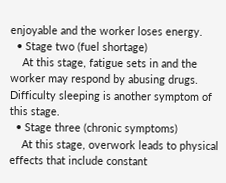enjoyable and the worker loses energy.
  • Stage two (fuel shortage)
    At this stage, fatigue sets in and the worker may respond by abusing drugs. Difficulty sleeping is another symptom of this stage.
  • Stage three (chronic symptoms)
    At this stage, overwork leads to physical effects that include constant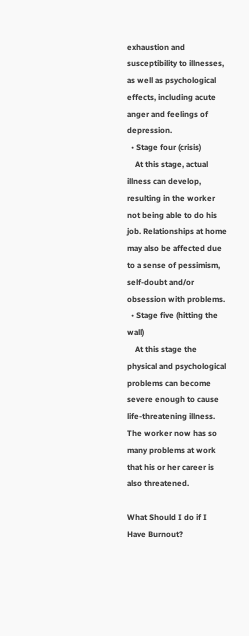exhaustion and susceptibility to illnesses, as well as psychological effects, including acute anger and feelings of depression.
  • Stage four (crisis)
    At this stage, actual illness can develop, resulting in the worker not being able to do his job. Relationships at home may also be affected due to a sense of pessimism, self-doubt and/or obsession with problems.
  • Stage five (hitting the wall)
    At this stage the physical and psychological problems can become severe enough to cause life-threatening illness. The worker now has so many problems at work that his or her career is also threatened.

What Should I do if I Have Burnout?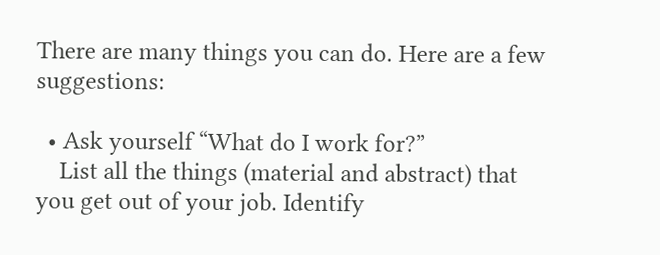There are many things you can do. Here are a few suggestions:

  • Ask yourself “What do I work for?”
    List all the things (material and abstract) that you get out of your job. Identify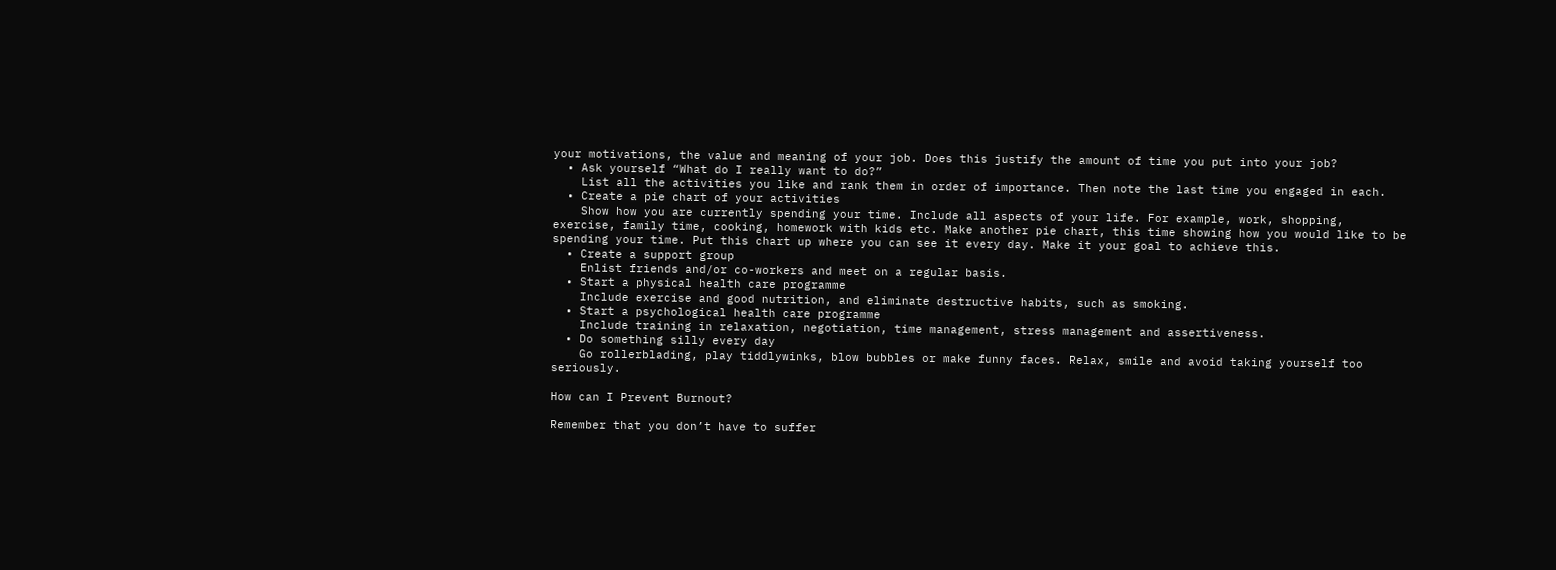your motivations, the value and meaning of your job. Does this justify the amount of time you put into your job?
  • Ask yourself “What do I really want to do?”
    List all the activities you like and rank them in order of importance. Then note the last time you engaged in each.
  • Create a pie chart of your activities
    Show how you are currently spending your time. Include all aspects of your life. For example, work, shopping, exercise, family time, cooking, homework with kids etc. Make another pie chart, this time showing how you would like to be spending your time. Put this chart up where you can see it every day. Make it your goal to achieve this.
  • Create a support group
    Enlist friends and/or co-workers and meet on a regular basis.
  • Start a physical health care programme
    Include exercise and good nutrition, and eliminate destructive habits, such as smoking.
  • Start a psychological health care programme
    Include training in relaxation, negotiation, time management, stress management and assertiveness.
  • Do something silly every day
    Go rollerblading, play tiddlywinks, blow bubbles or make funny faces. Relax, smile and avoid taking yourself too seriously.

How can I Prevent Burnout?

Remember that you don’t have to suffer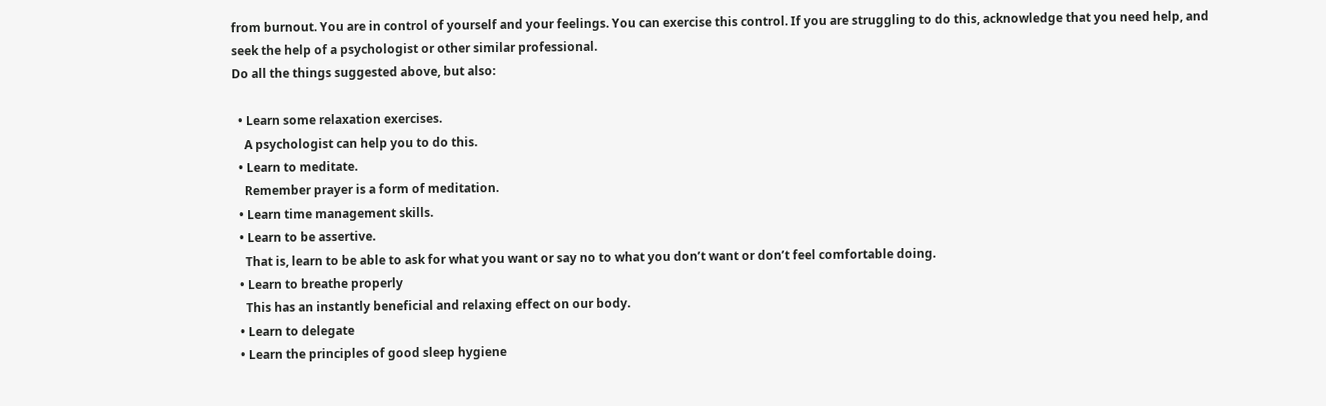from burnout. You are in control of yourself and your feelings. You can exercise this control. If you are struggling to do this, acknowledge that you need help, and seek the help of a psychologist or other similar professional.
Do all the things suggested above, but also:

  • Learn some relaxation exercises.
    A psychologist can help you to do this.
  • Learn to meditate.
    Remember prayer is a form of meditation.
  • Learn time management skills.
  • Learn to be assertive.
    That is, learn to be able to ask for what you want or say no to what you don’t want or don’t feel comfortable doing.
  • Learn to breathe properly
    This has an instantly beneficial and relaxing effect on our body.
  • Learn to delegate
  • Learn the principles of good sleep hygiene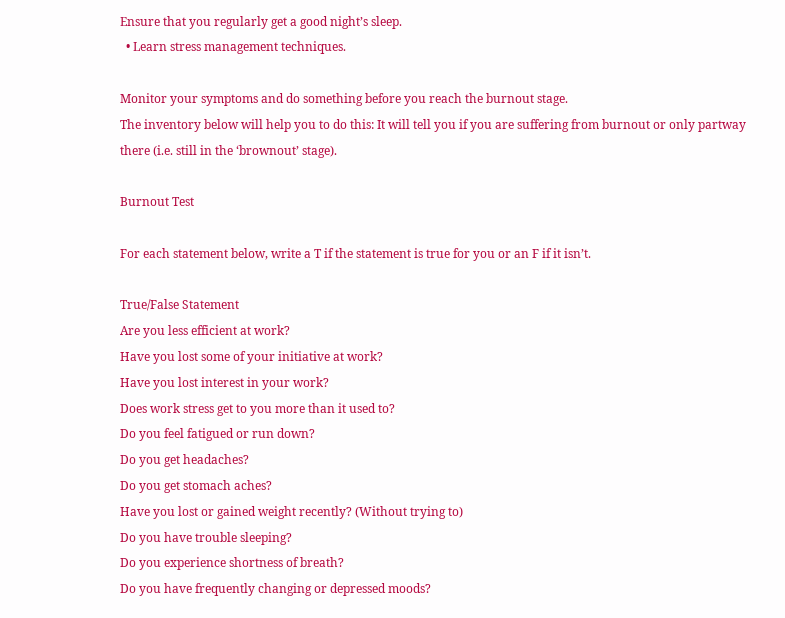Ensure that you regularly get a good night’s sleep.
  • Learn stress management techniques.

Monitor your symptoms and do something before you reach the burnout stage.
The inventory below will help you to do this: It will tell you if you are suffering from burnout or only partway there (i.e. still in the ‘brownout’ stage).

Burnout Test

For each statement below, write a T if the statement is true for you or an F if it isn’t.

True/False Statement
Are you less efficient at work?
Have you lost some of your initiative at work?
Have you lost interest in your work?
Does work stress get to you more than it used to?
Do you feel fatigued or run down?
Do you get headaches?
Do you get stomach aches?
Have you lost or gained weight recently? (Without trying to)
Do you have trouble sleeping?
Do you experience shortness of breath?
Do you have frequently changing or depressed moods?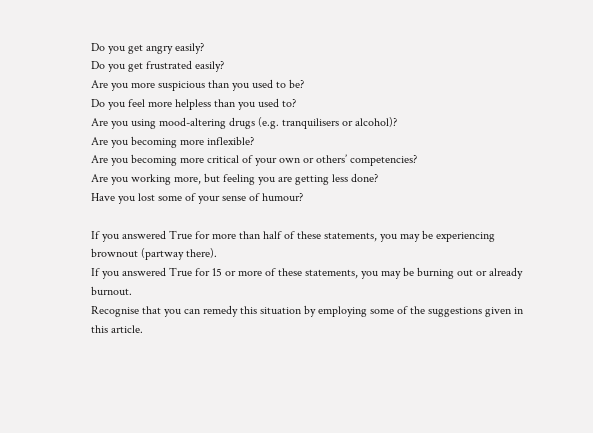Do you get angry easily?
Do you get frustrated easily?
Are you more suspicious than you used to be?
Do you feel more helpless than you used to?
Are you using mood-altering drugs (e.g. tranquilisers or alcohol)?
Are you becoming more inflexible?
Are you becoming more critical of your own or others’ competencies?
Are you working more, but feeling you are getting less done?
Have you lost some of your sense of humour?

If you answered True for more than half of these statements, you may be experiencing brownout (partway there).
If you answered True for 15 or more of these statements, you may be burning out or already burnout.
Recognise that you can remedy this situation by employing some of the suggestions given in this article.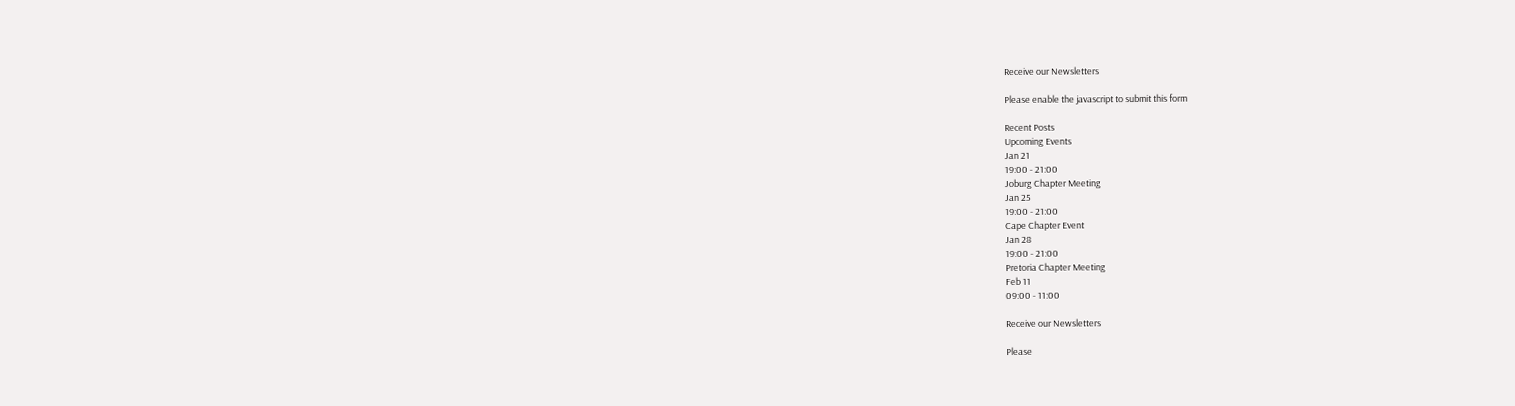Receive our Newsletters

Please enable the javascript to submit this form

Recent Posts
Upcoming Events
Jan 21
19:00 - 21:00
Joburg Chapter Meeting
Jan 25
19:00 - 21:00
Cape Chapter Event
Jan 28
19:00 - 21:00
Pretoria Chapter Meeting
Feb 11
09:00 - 11:00

Receive our Newsletters

Please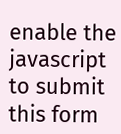enable the javascript to submit this form